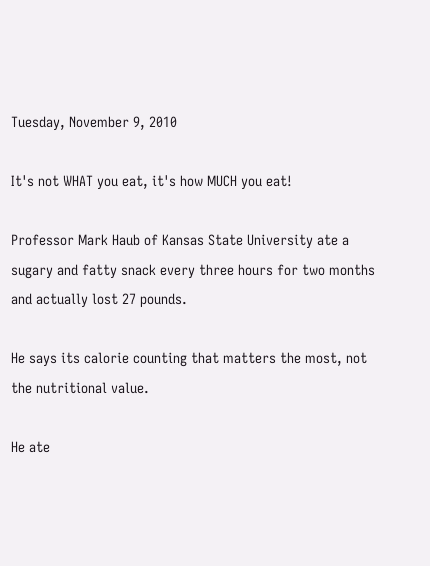Tuesday, November 9, 2010

It's not WHAT you eat, it's how MUCH you eat!

Professor Mark Haub of Kansas State University ate a sugary and fatty snack every three hours for two months and actually lost 27 pounds.

He says its calorie counting that matters the most, not the nutritional value.

He ate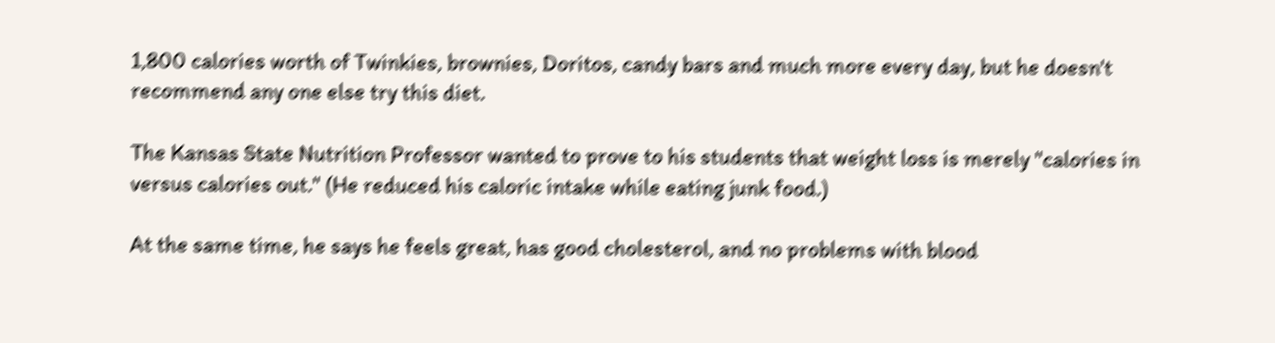1,800 calories worth of Twinkies, brownies, Doritos, candy bars and much more every day, but he doesn't recommend any one else try this diet.

The Kansas State Nutrition Professor wanted to prove to his students that weight loss is merely "calories in versus calories out." (He reduced his caloric intake while eating junk food.)

At the same time, he says he feels great, has good cholesterol, and no problems with blood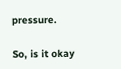pressure.

So, is it okay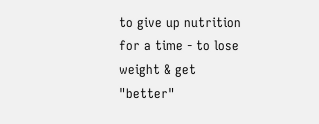to give up nutrition for a time - to lose weight & get "better"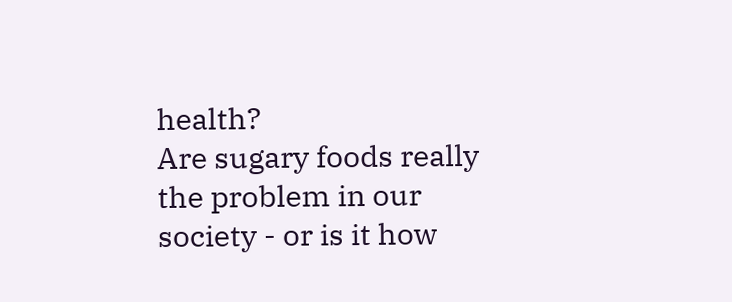health?
Are sugary foods really the problem in our society - or is it how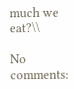much we eat?\\

No comments: